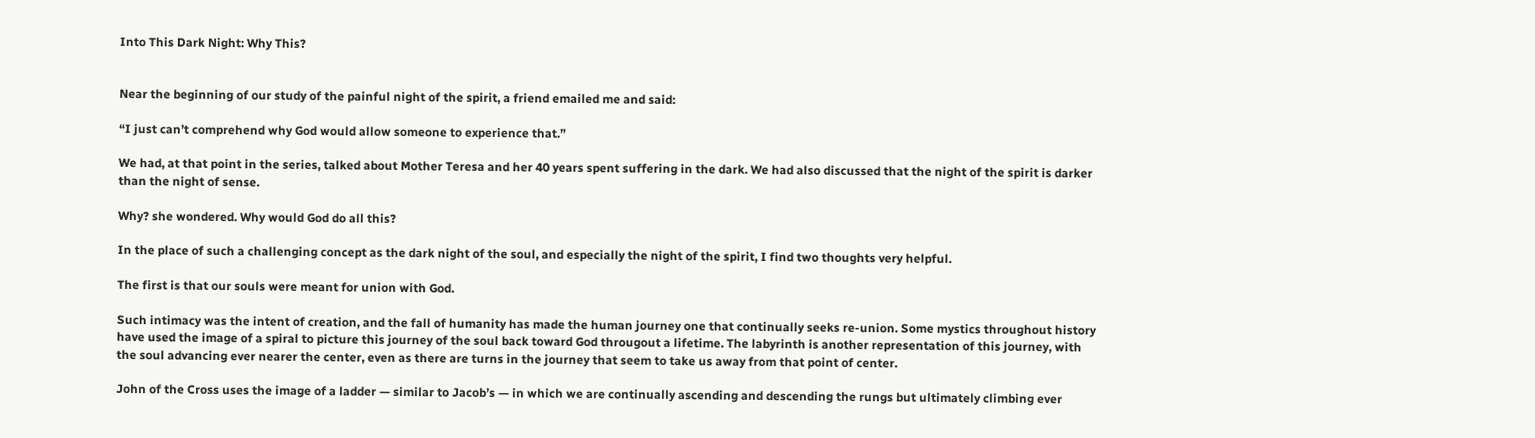Into This Dark Night: Why This?


Near the beginning of our study of the painful night of the spirit, a friend emailed me and said:

“I just can’t comprehend why God would allow someone to experience that.”

We had, at that point in the series, talked about Mother Teresa and her 40 years spent suffering in the dark. We had also discussed that the night of the spirit is darker than the night of sense.

Why? she wondered. Why would God do all this?

In the place of such a challenging concept as the dark night of the soul, and especially the night of the spirit, I find two thoughts very helpful.

The first is that our souls were meant for union with God.

Such intimacy was the intent of creation, and the fall of humanity has made the human journey one that continually seeks re-union. Some mystics throughout history have used the image of a spiral to picture this journey of the soul back toward God througout a lifetime. The labyrinth is another representation of this journey, with the soul advancing ever nearer the center, even as there are turns in the journey that seem to take us away from that point of center.

John of the Cross uses the image of a ladder — similar to Jacob’s — in which we are continually ascending and descending the rungs but ultimately climbing ever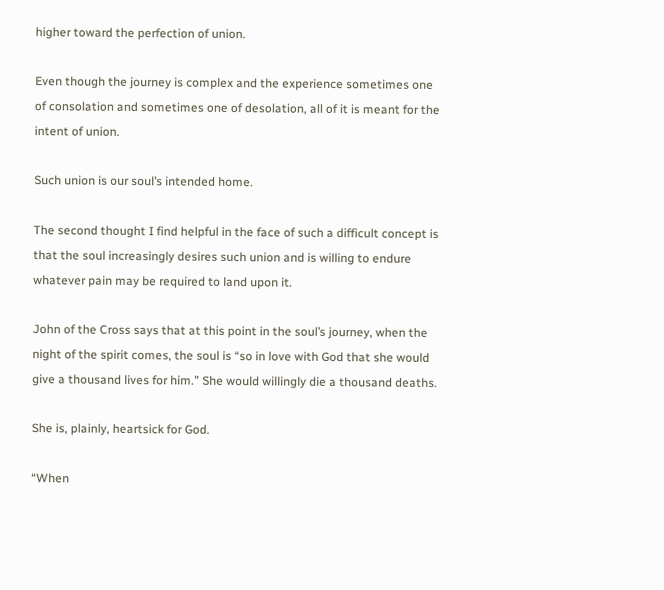higher toward the perfection of union.

Even though the journey is complex and the experience sometimes one of consolation and sometimes one of desolation, all of it is meant for the intent of union.

Such union is our soul’s intended home.

The second thought I find helpful in the face of such a difficult concept is that the soul increasingly desires such union and is willing to endure whatever pain may be required to land upon it.

John of the Cross says that at this point in the soul’s journey, when the night of the spirit comes, the soul is “so in love with God that she would give a thousand lives for him.” She would willingly die a thousand deaths.

She is, plainly, heartsick for God.

“When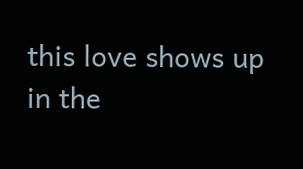this love shows up in the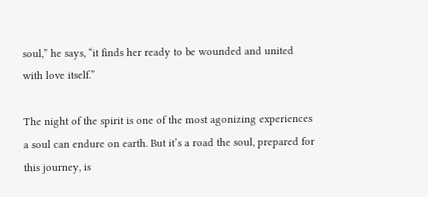soul,” he says, “it finds her ready to be wounded and united with love itself.”

The night of the spirit is one of the most agonizing experiences a soul can endure on earth. But it’s a road the soul, prepared for this journey, is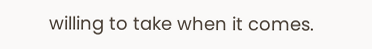willing to take when it comes.